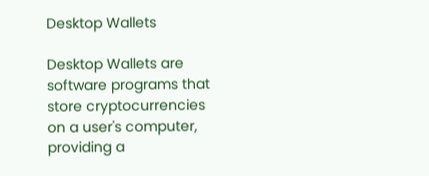Desktop Wallets

Desktop Wallets are software programs that store cryptocurrencies on a user's computer, providing a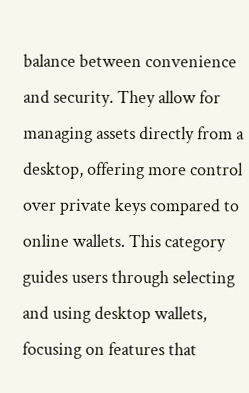balance between convenience and security. They allow for managing assets directly from a desktop, offering more control over private keys compared to online wallets. This category guides users through selecting and using desktop wallets, focusing on features that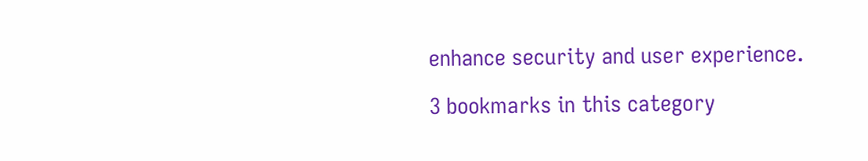enhance security and user experience.

3 bookmarks in this category